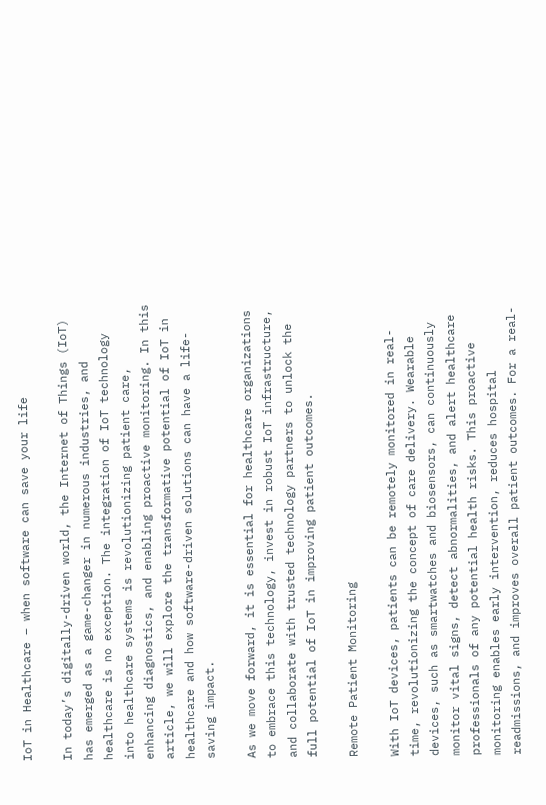IoT in Healthcare – when software can save your life

In today’s digitally-driven world, the Internet of Things (IoT) has emerged as a game-changer in numerous industries, and healthcare is no exception. The integration of IoT technology into healthcare systems is revolutionizing patient care, enhancing diagnostics, and enabling proactive monitoring. In this article, we will explore the transformative potential of IoT in healthcare and how software-driven solutions can have a life-saving impact.

As we move forward, it is essential for healthcare organizations to embrace this technology, invest in robust IoT infrastructure, and collaborate with trusted technology partners to unlock the full potential of IoT in improving patient outcomes.

Remote Patient Monitoring

With IoT devices, patients can be remotely monitored in real-time, revolutionizing the concept of care delivery. Wearable devices, such as smartwatches and biosensors, can continuously monitor vital signs, detect abnormalities, and alert healthcare professionals of any potential health risks. This proactive monitoring enables early intervention, reduces hospital readmissions, and improves overall patient outcomes. For a real-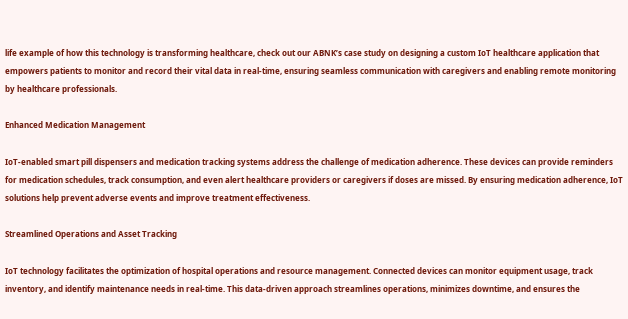life example of how this technology is transforming healthcare, check out our ABNK’s case study on designing a custom IoT healthcare application that empowers patients to monitor and record their vital data in real-time, ensuring seamless communication with caregivers and enabling remote monitoring by healthcare professionals.

Enhanced Medication Management

IoT-enabled smart pill dispensers and medication tracking systems address the challenge of medication adherence. These devices can provide reminders for medication schedules, track consumption, and even alert healthcare providers or caregivers if doses are missed. By ensuring medication adherence, IoT solutions help prevent adverse events and improve treatment effectiveness.

Streamlined Operations and Asset Tracking

IoT technology facilitates the optimization of hospital operations and resource management. Connected devices can monitor equipment usage, track inventory, and identify maintenance needs in real-time. This data-driven approach streamlines operations, minimizes downtime, and ensures the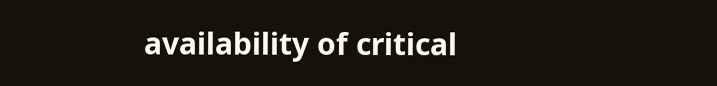availability of critical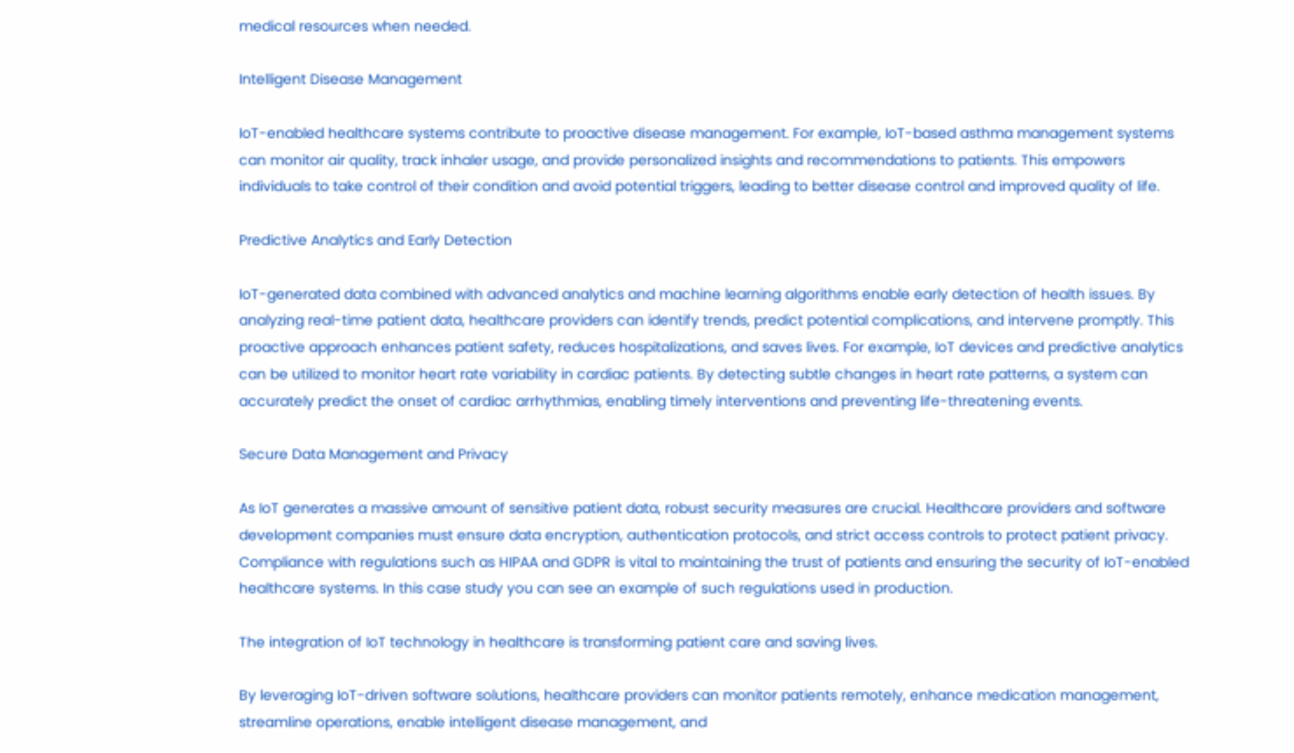medical resources when needed.

Intelligent Disease Management

IoT-enabled healthcare systems contribute to proactive disease management. For example, IoT-based asthma management systems can monitor air quality, track inhaler usage, and provide personalized insights and recommendations to patients. This empowers individuals to take control of their condition and avoid potential triggers, leading to better disease control and improved quality of life.

Predictive Analytics and Early Detection

IoT-generated data combined with advanced analytics and machine learning algorithms enable early detection of health issues. By analyzing real-time patient data, healthcare providers can identify trends, predict potential complications, and intervene promptly. This proactive approach enhances patient safety, reduces hospitalizations, and saves lives. For example, IoT devices and predictive analytics can be utilized to monitor heart rate variability in cardiac patients. By detecting subtle changes in heart rate patterns, a system can accurately predict the onset of cardiac arrhythmias, enabling timely interventions and preventing life-threatening events.

Secure Data Management and Privacy

As IoT generates a massive amount of sensitive patient data, robust security measures are crucial. Healthcare providers and software development companies must ensure data encryption, authentication protocols, and strict access controls to protect patient privacy. Compliance with regulations such as HIPAA and GDPR is vital to maintaining the trust of patients and ensuring the security of IoT-enabled healthcare systems. In this case study you can see an example of such regulations used in production.

The integration of IoT technology in healthcare is transforming patient care and saving lives.

By leveraging IoT-driven software solutions, healthcare providers can monitor patients remotely, enhance medication management, streamline operations, enable intelligent disease management, and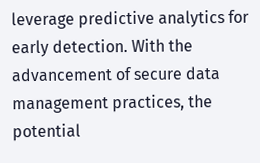leverage predictive analytics for early detection. With the advancement of secure data management practices, the potential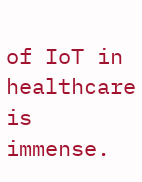of IoT in healthcare is immense.